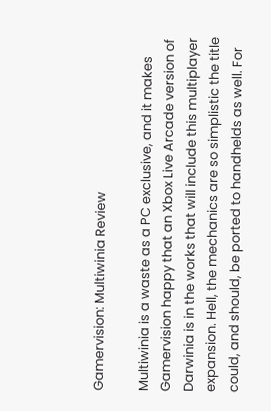Gamervision: Multiwinia Review

Multiwinia is a waste as a PC exclusive, and it makes Gamervision happy that an Xbox Live Arcade version of Darwinia is in the works that will include this multiplayer expansion. Hell, the mechanics are so simplistic the title could, and should, be ported to handhelds as well. For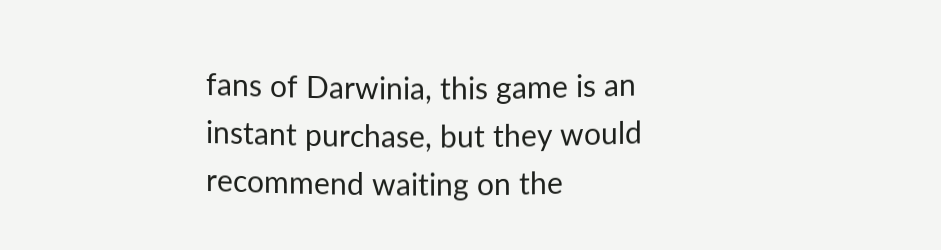fans of Darwinia, this game is an instant purchase, but they would recommend waiting on the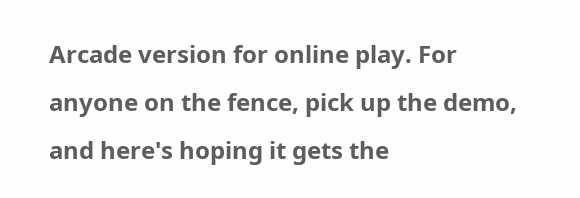Arcade version for online play. For anyone on the fence, pick up the demo, and here's hoping it gets the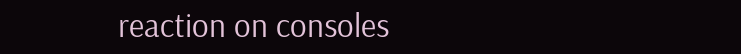reaction on consoles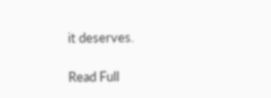it deserves.

Read Full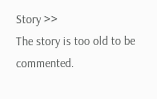Story >>
The story is too old to be commented.